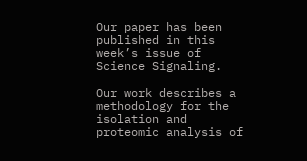Our paper has been published in this week’s issue of Science Signaling.

Our work describes a methodology for the isolation and proteomic analysis of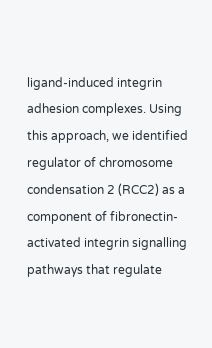ligand-induced integrin adhesion complexes. Using this approach, we identified regulator of chromosome condensation 2 (RCC2) as a component of fibronectin-activated integrin signalling pathways that regulate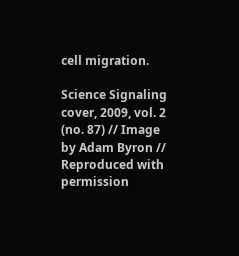cell migration.

Science Signaling cover, 2009, vol. 2 (no. 87) // Image by Adam Byron // Reproduced with permission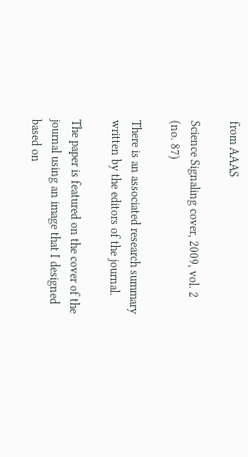from AAAS

Science Signaling cover, 2009, vol. 2 (no. 87)

There is an associated research summary written by the editors of the journal.

The paper is featured on the cover of the journal using an image that I designed based on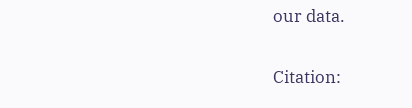our data.

Citation: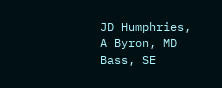JD Humphries, A Byron, MD Bass, SE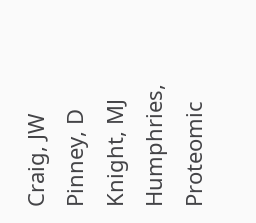Craig, JW Pinney, D Knight, MJ Humphries, Proteomic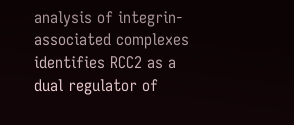analysis of integrin-associated complexes identifies RCC2 as a dual regulator of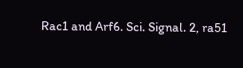Rac1 and Arf6. Sci. Signal. 2, ra51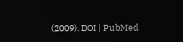(2009). DOI | PubMed